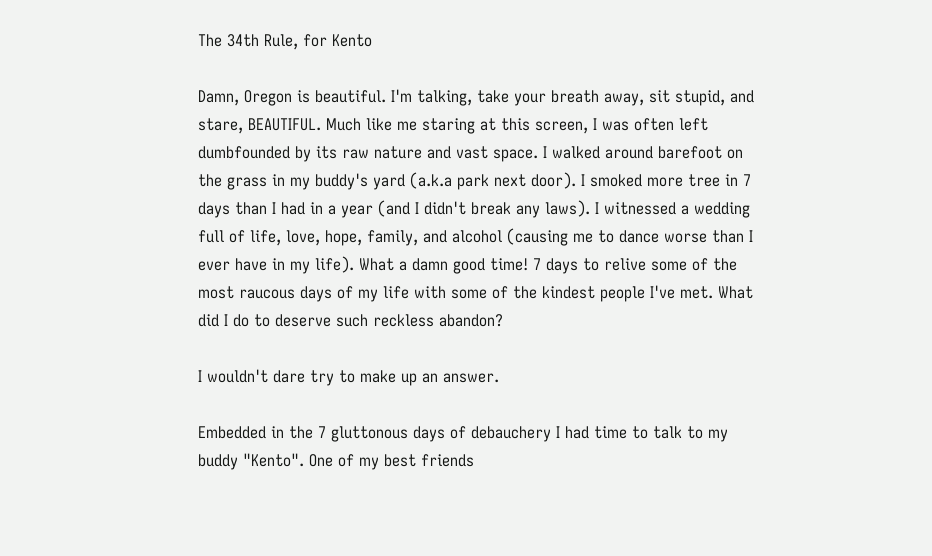The 34th Rule, for Kento

Damn, Oregon is beautiful. I'm talking, take your breath away, sit stupid, and stare, BEAUTIFUL. Much like me staring at this screen, I was often left dumbfounded by its raw nature and vast space. I walked around barefoot on the grass in my buddy's yard (a.k.a park next door). I smoked more tree in 7 days than I had in a year (and I didn't break any laws). I witnessed a wedding full of life, love, hope, family, and alcohol (causing me to dance worse than I ever have in my life). What a damn good time! 7 days to relive some of the most raucous days of my life with some of the kindest people I've met. What did I do to deserve such reckless abandon?

I wouldn't dare try to make up an answer.

Embedded in the 7 gluttonous days of debauchery I had time to talk to my buddy "Kento". One of my best friends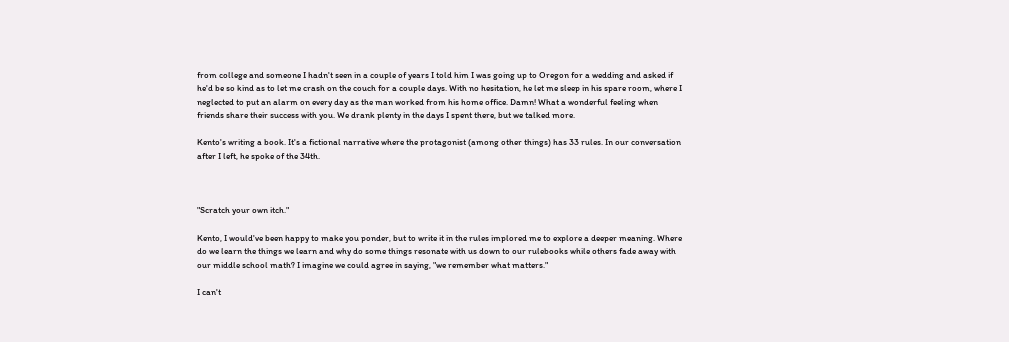from college and someone I hadn't seen in a couple of years I told him I was going up to Oregon for a wedding and asked if he'd be so kind as to let me crash on the couch for a couple days. With no hesitation, he let me sleep in his spare room, where I neglected to put an alarm on every day as the man worked from his home office. Damn! What a wonderful feeling when friends share their success with you. We drank plenty in the days I spent there, but we talked more.

Kento's writing a book. It's a fictional narrative where the protagonist (among other things) has 33 rules. In our conversation after I left, he spoke of the 34th.



"Scratch your own itch."

Kento, I would've been happy to make you ponder, but to write it in the rules implored me to explore a deeper meaning. Where do we learn the things we learn and why do some things resonate with us down to our rulebooks while others fade away with our middle school math? I imagine we could agree in saying, "we remember what matters."

I can't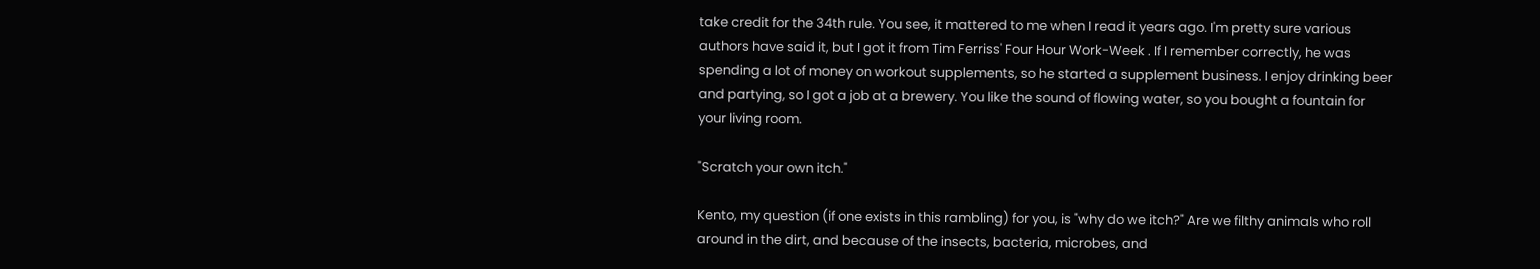take credit for the 34th rule. You see, it mattered to me when I read it years ago. I'm pretty sure various authors have said it, but I got it from Tim Ferriss' Four Hour Work-Week . If I remember correctly, he was spending a lot of money on workout supplements, so he started a supplement business. I enjoy drinking beer and partying, so I got a job at a brewery. You like the sound of flowing water, so you bought a fountain for your living room.

"Scratch your own itch."

Kento, my question (if one exists in this rambling) for you, is "why do we itch?" Are we filthy animals who roll around in the dirt, and because of the insects, bacteria, microbes, and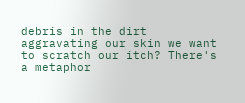debris in the dirt aggravating our skin we want to scratch our itch? There's a metaphor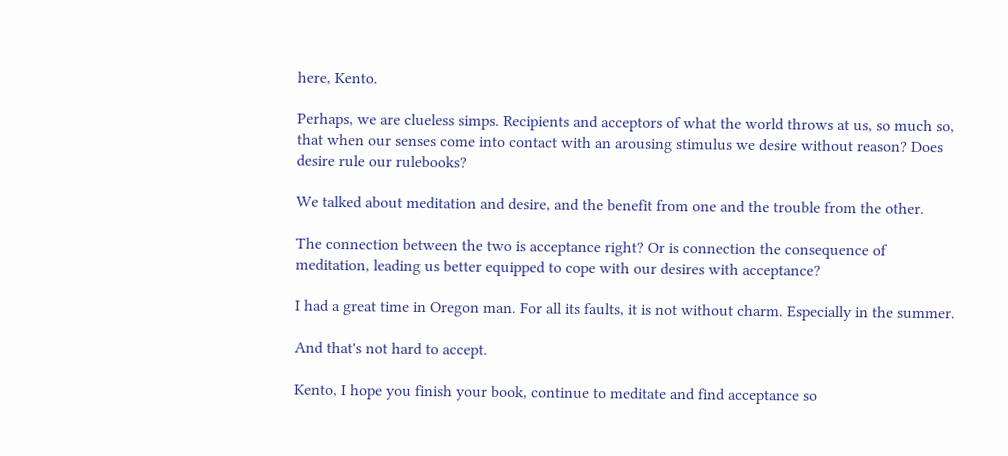here, Kento.

Perhaps, we are clueless simps. Recipients and acceptors of what the world throws at us, so much so, that when our senses come into contact with an arousing stimulus we desire without reason? Does desire rule our rulebooks?

We talked about meditation and desire, and the benefit from one and the trouble from the other.

The connection between the two is acceptance right? Or is connection the consequence of meditation, leading us better equipped to cope with our desires with acceptance?

I had a great time in Oregon man. For all its faults, it is not without charm. Especially in the summer.

And that's not hard to accept.

Kento, I hope you finish your book, continue to meditate and find acceptance so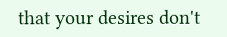that your desires don't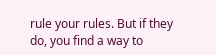rule your rules. But if they do, you find a way to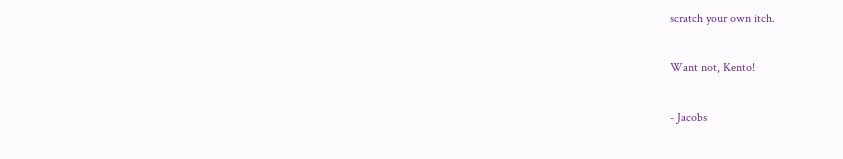scratch your own itch.

Want not, Kento!

- Jacobs